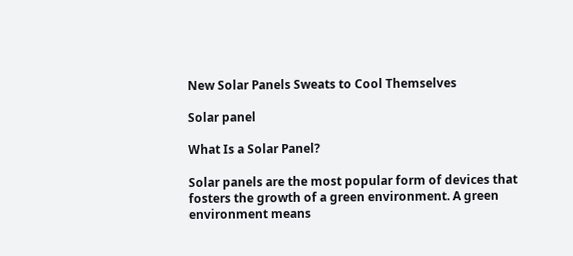New Solar Panels Sweats to Cool Themselves

Solar panel

What Is a Solar Panel?

Solar panels are the most popular form of devices that fosters the growth of a green environment. A green environment means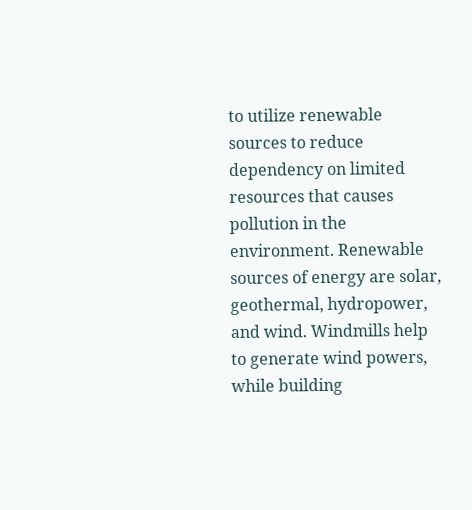to utilize renewable sources to reduce dependency on limited resources that causes pollution in the environment. Renewable sources of energy are solar, geothermal, hydropower, and wind. Windmills help to generate wind powers, while building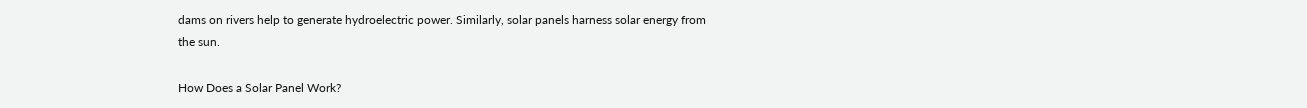dams on rivers help to generate hydroelectric power. Similarly, solar panels harness solar energy from the sun.

How Does a Solar Panel Work?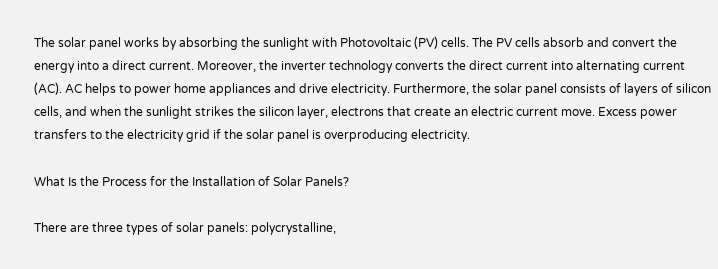The solar panel works by absorbing the sunlight with Photovoltaic (PV) cells. The PV cells absorb and convert the energy into a direct current. Moreover, the inverter technology converts the direct current into alternating current (AC). AC helps to power home appliances and drive electricity. Furthermore, the solar panel consists of layers of silicon cells, and when the sunlight strikes the silicon layer, electrons that create an electric current move. Excess power transfers to the electricity grid if the solar panel is overproducing electricity.

What Is the Process for the Installation of Solar Panels?

There are three types of solar panels: polycrystalline,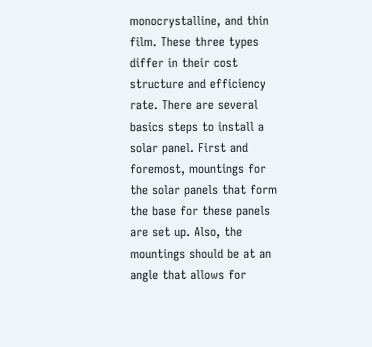monocrystalline, and thin film. These three types differ in their cost structure and efficiency rate. There are several basics steps to install a solar panel. First and foremost, mountings for the solar panels that form the base for these panels are set up. Also, the mountings should be at an angle that allows for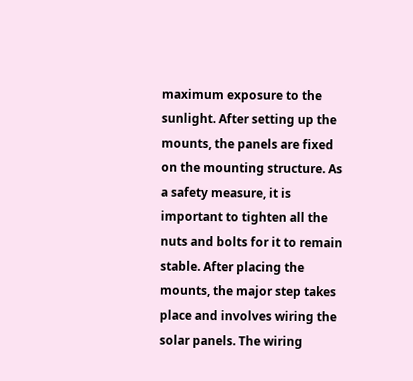maximum exposure to the sunlight. After setting up the mounts, the panels are fixed on the mounting structure. As a safety measure, it is important to tighten all the nuts and bolts for it to remain stable. After placing the mounts, the major step takes place and involves wiring the solar panels. The wiring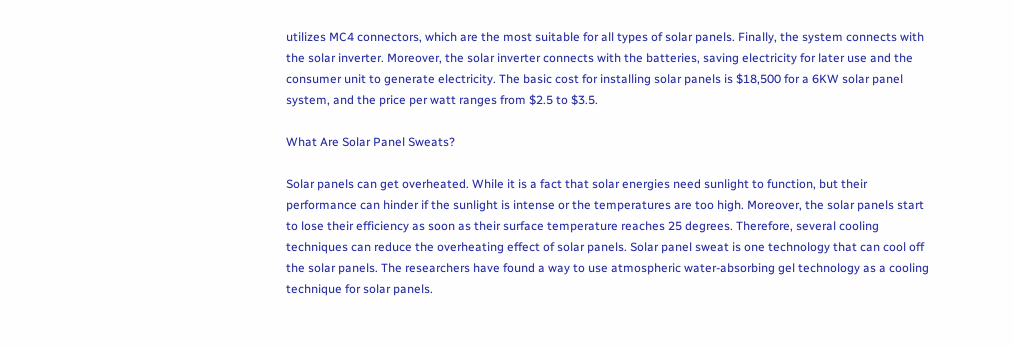utilizes MC4 connectors, which are the most suitable for all types of solar panels. Finally, the system connects with the solar inverter. Moreover, the solar inverter connects with the batteries, saving electricity for later use and the consumer unit to generate electricity. The basic cost for installing solar panels is $18,500 for a 6KW solar panel system, and the price per watt ranges from $2.5 to $3.5.

What Are Solar Panel Sweats?

Solar panels can get overheated. While it is a fact that solar energies need sunlight to function, but their performance can hinder if the sunlight is intense or the temperatures are too high. Moreover, the solar panels start to lose their efficiency as soon as their surface temperature reaches 25 degrees. Therefore, several cooling techniques can reduce the overheating effect of solar panels. Solar panel sweat is one technology that can cool off the solar panels. The researchers have found a way to use atmospheric water-absorbing gel technology as a cooling technique for solar panels.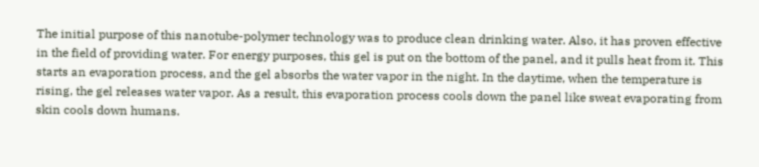The initial purpose of this nanotube-polymer technology was to produce clean drinking water. Also, it has proven effective in the field of providing water. For energy purposes, this gel is put on the bottom of the panel, and it pulls heat from it. This starts an evaporation process, and the gel absorbs the water vapor in the night. In the daytime, when the temperature is rising, the gel releases water vapor. As a result, this evaporation process cools down the panel like sweat evaporating from skin cools down humans.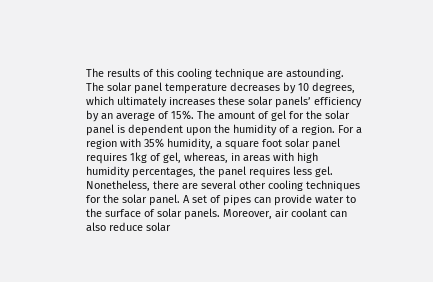The results of this cooling technique are astounding. The solar panel temperature decreases by 10 degrees, which ultimately increases these solar panels’ efficiency by an average of 15%. The amount of gel for the solar panel is dependent upon the humidity of a region. For a region with 35% humidity, a square foot solar panel requires 1kg of gel, whereas, in areas with high humidity percentages, the panel requires less gel. Nonetheless, there are several other cooling techniques for the solar panel. A set of pipes can provide water to the surface of solar panels. Moreover, air coolant can also reduce solar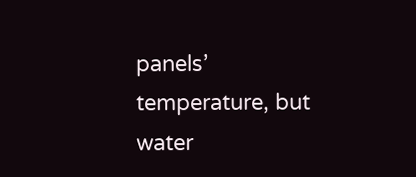panels’ temperature, but water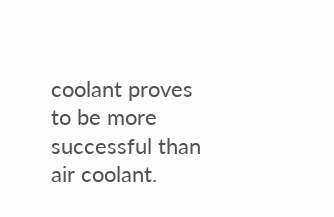coolant proves to be more successful than air coolant.